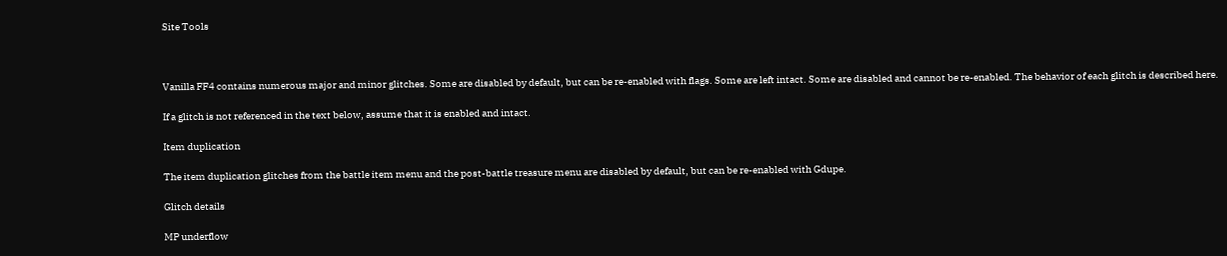Site Tools



Vanilla FF4 contains numerous major and minor glitches. Some are disabled by default, but can be re-enabled with flags. Some are left intact. Some are disabled and cannot be re-enabled. The behavior of each glitch is described here.

If a glitch is not referenced in the text below, assume that it is enabled and intact.

Item duplication

The item duplication glitches from the battle item menu and the post-battle treasure menu are disabled by default, but can be re-enabled with Gdupe.

Glitch details

MP underflow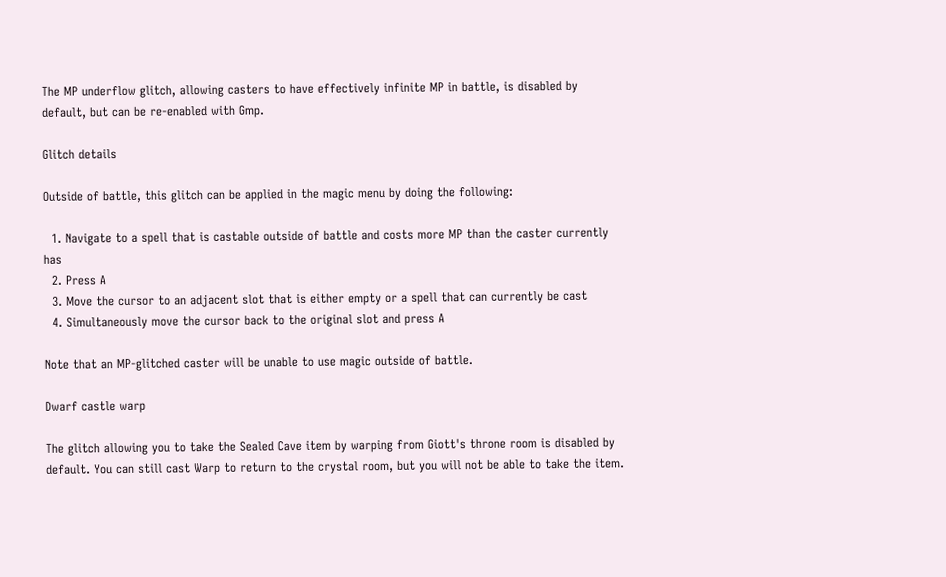The MP underflow glitch, allowing casters to have effectively infinite MP in battle, is disabled by default, but can be re-enabled with Gmp.

Glitch details

Outside of battle, this glitch can be applied in the magic menu by doing the following:

  1. Navigate to a spell that is castable outside of battle and costs more MP than the caster currently has
  2. Press A
  3. Move the cursor to an adjacent slot that is either empty or a spell that can currently be cast
  4. Simultaneously move the cursor back to the original slot and press A

Note that an MP-glitched caster will be unable to use magic outside of battle.

Dwarf castle warp

The glitch allowing you to take the Sealed Cave item by warping from Giott's throne room is disabled by default. You can still cast Warp to return to the crystal room, but you will not be able to take the item.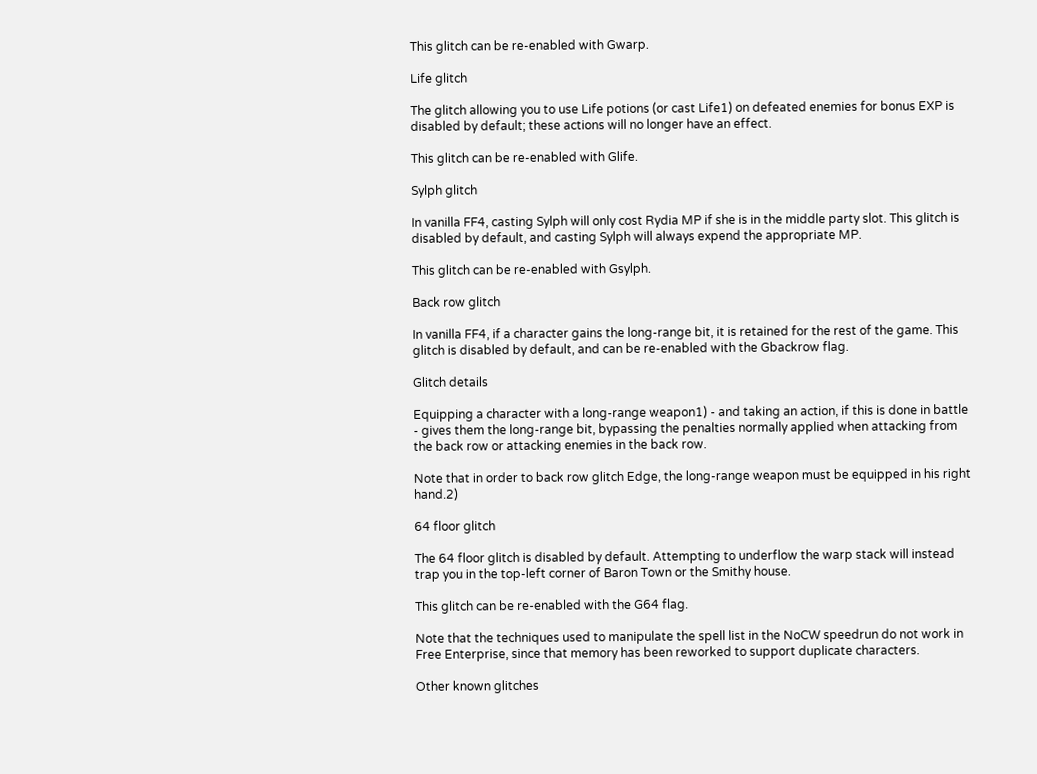This glitch can be re-enabled with Gwarp.

Life glitch

The glitch allowing you to use Life potions (or cast Life1) on defeated enemies for bonus EXP is disabled by default; these actions will no longer have an effect.

This glitch can be re-enabled with Glife.

Sylph glitch

In vanilla FF4, casting Sylph will only cost Rydia MP if she is in the middle party slot. This glitch is disabled by default, and casting Sylph will always expend the appropriate MP.

This glitch can be re-enabled with Gsylph.

Back row glitch

In vanilla FF4, if a character gains the long-range bit, it is retained for the rest of the game. This glitch is disabled by default, and can be re-enabled with the Gbackrow flag.

Glitch details

Equipping a character with a long-range weapon1) - and taking an action, if this is done in battle - gives them the long-range bit, bypassing the penalties normally applied when attacking from the back row or attacking enemies in the back row.

Note that in order to back row glitch Edge, the long-range weapon must be equipped in his right hand.2)

64 floor glitch

The 64 floor glitch is disabled by default. Attempting to underflow the warp stack will instead trap you in the top-left corner of Baron Town or the Smithy house.

This glitch can be re-enabled with the G64 flag.

Note that the techniques used to manipulate the spell list in the NoCW speedrun do not work in Free Enterprise, since that memory has been reworked to support duplicate characters.

Other known glitches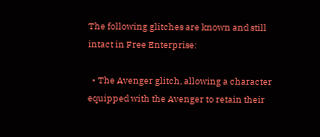The following glitches are known and still intact in Free Enterprise:

  • The Avenger glitch, allowing a character equipped with the Avenger to retain their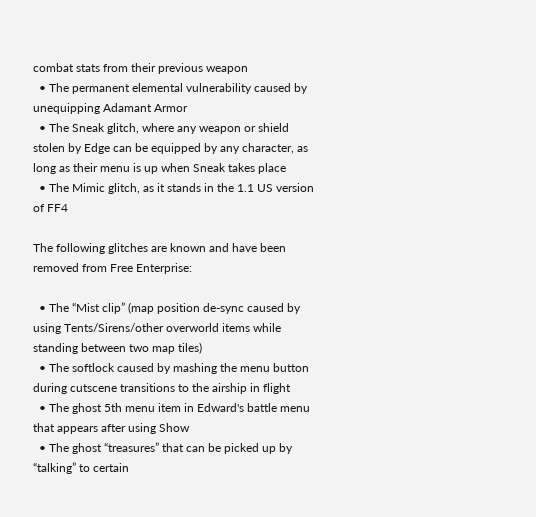combat stats from their previous weapon
  • The permanent elemental vulnerability caused by unequipping Adamant Armor
  • The Sneak glitch, where any weapon or shield stolen by Edge can be equipped by any character, as long as their menu is up when Sneak takes place
  • The Mimic glitch, as it stands in the 1.1 US version of FF4

The following glitches are known and have been removed from Free Enterprise:

  • The “Mist clip” (map position de-sync caused by using Tents/Sirens/other overworld items while standing between two map tiles)
  • The softlock caused by mashing the menu button during cutscene transitions to the airship in flight
  • The ghost 5th menu item in Edward's battle menu that appears after using Show
  • The ghost “treasures” that can be picked up by “talking” to certain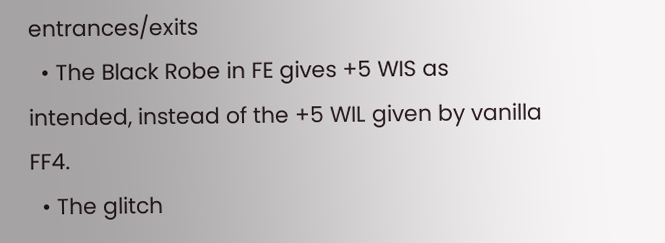entrances/exits
  • The Black Robe in FE gives +5 WIS as intended, instead of the +5 WIL given by vanilla FF4.
  • The glitch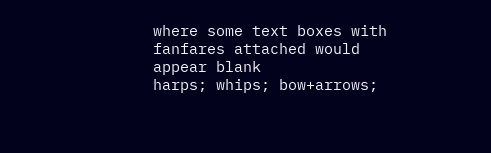where some text boxes with fanfares attached would appear blank
harps; whips; bow+arrows;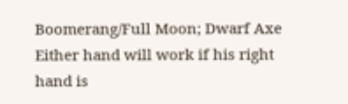Boomerang/Full Moon; Dwarf Axe
Either hand will work if his right hand is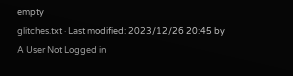empty
glitches.txt · Last modified: 2023/12/26 20:45 by A User Not Logged in